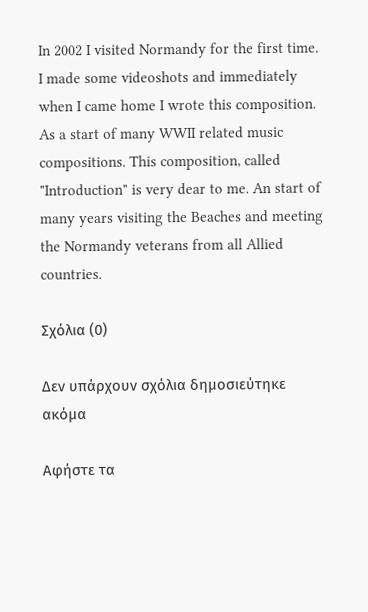In 2002 I visited Normandy for the first time. I made some videoshots and immediately when I came home I wrote this composition. As a start of many WWII related music compositions. This composition, called "Introduction" is very dear to me. An start of many years visiting the Beaches and meeting the Normandy veterans from all Allied countries.

Σχόλια (0)

Δεν υπάρχουν σχόλια δημοσιεύτηκε ακόμα

Αφήστε τα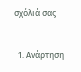σχόλιά σας

  1. Ανάρτηση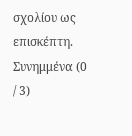σχολίου ως επισκέπτη.
Συνημμένα (0 / 3)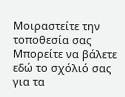Μοιραστείτε την τοποθεσία σας
Μπορείτε να βάλετε εδώ το σχόλιό σας για τα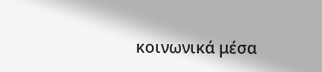κοινωνικά μέσα